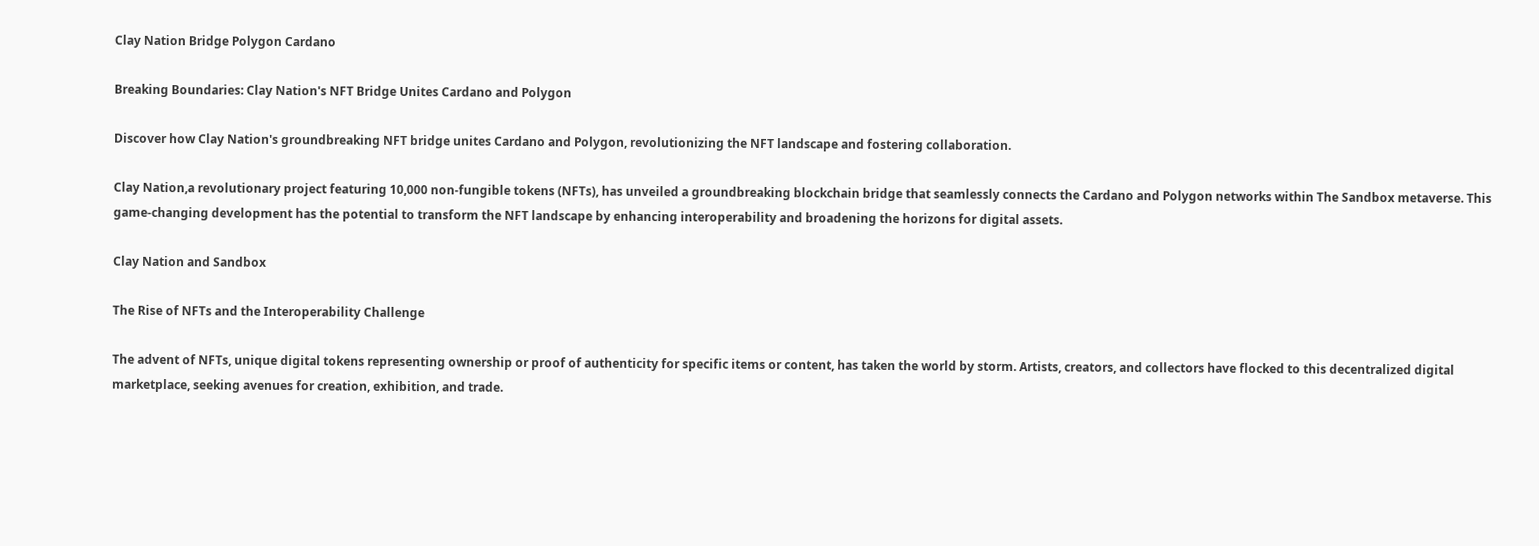Clay Nation Bridge Polygon Cardano

Breaking Boundaries: Clay Nation's NFT Bridge Unites Cardano and Polygon

Discover how Clay Nation's groundbreaking NFT bridge unites Cardano and Polygon, revolutionizing the NFT landscape and fostering collaboration.

Clay Nation,a revolutionary project featuring 10,000 non-fungible tokens (NFTs), has unveiled a groundbreaking blockchain bridge that seamlessly connects the Cardano and Polygon networks within The Sandbox metaverse. This game-changing development has the potential to transform the NFT landscape by enhancing interoperability and broadening the horizons for digital assets.

Clay Nation and Sandbox

The Rise of NFTs and the Interoperability Challenge

The advent of NFTs, unique digital tokens representing ownership or proof of authenticity for specific items or content, has taken the world by storm. Artists, creators, and collectors have flocked to this decentralized digital marketplace, seeking avenues for creation, exhibition, and trade.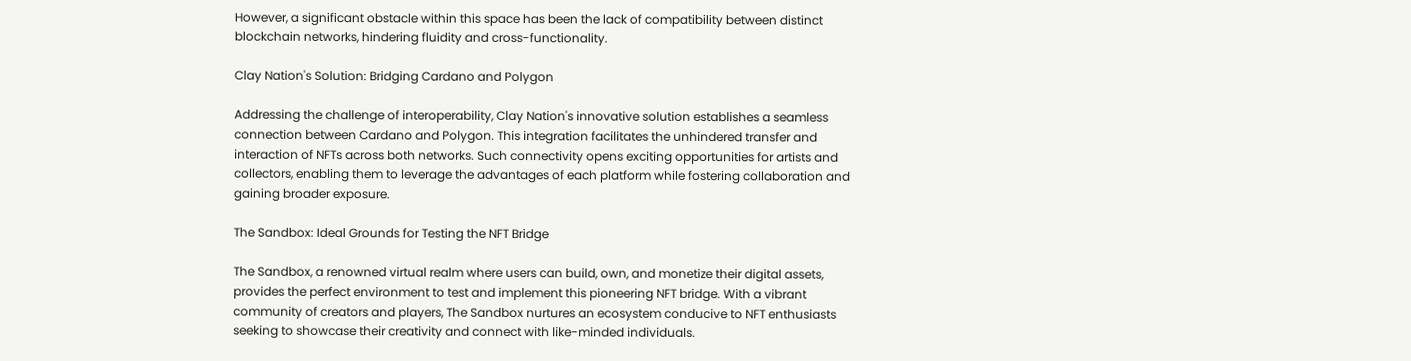However, a significant obstacle within this space has been the lack of compatibility between distinct blockchain networks, hindering fluidity and cross-functionality.

Clay Nation's Solution: Bridging Cardano and Polygon

Addressing the challenge of interoperability, Clay Nation's innovative solution establishes a seamless connection between Cardano and Polygon. This integration facilitates the unhindered transfer and interaction of NFTs across both networks. Such connectivity opens exciting opportunities for artists and collectors, enabling them to leverage the advantages of each platform while fostering collaboration and gaining broader exposure.

The Sandbox: Ideal Grounds for Testing the NFT Bridge

The Sandbox, a renowned virtual realm where users can build, own, and monetize their digital assets, provides the perfect environment to test and implement this pioneering NFT bridge. With a vibrant community of creators and players, The Sandbox nurtures an ecosystem conducive to NFT enthusiasts seeking to showcase their creativity and connect with like-minded individuals.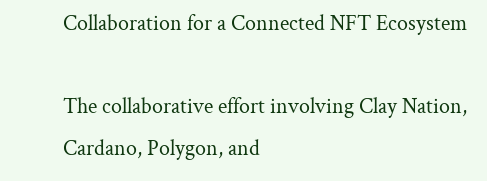Collaboration for a Connected NFT Ecosystem

The collaborative effort involving Clay Nation, Cardano, Polygon, and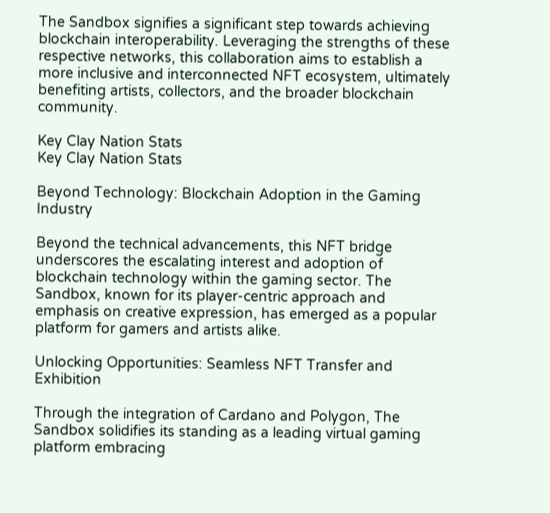The Sandbox signifies a significant step towards achieving blockchain interoperability. Leveraging the strengths of these respective networks, this collaboration aims to establish a more inclusive and interconnected NFT ecosystem, ultimately benefiting artists, collectors, and the broader blockchain community.

Key Clay Nation Stats
Key Clay Nation Stats

Beyond Technology: Blockchain Adoption in the Gaming Industry

Beyond the technical advancements, this NFT bridge underscores the escalating interest and adoption of blockchain technology within the gaming sector. The Sandbox, known for its player-centric approach and emphasis on creative expression, has emerged as a popular platform for gamers and artists alike.

Unlocking Opportunities: Seamless NFT Transfer and Exhibition

Through the integration of Cardano and Polygon, The Sandbox solidifies its standing as a leading virtual gaming platform embracing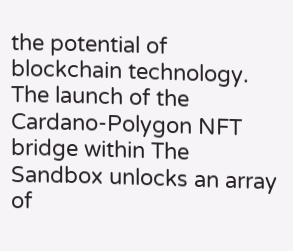the potential of blockchain technology. The launch of the Cardano-Polygon NFT bridge within The Sandbox unlocks an array of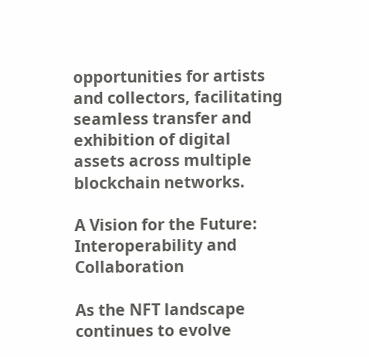opportunities for artists and collectors, facilitating seamless transfer and exhibition of digital assets across multiple blockchain networks.

A Vision for the Future: Interoperability and Collaboration

As the NFT landscape continues to evolve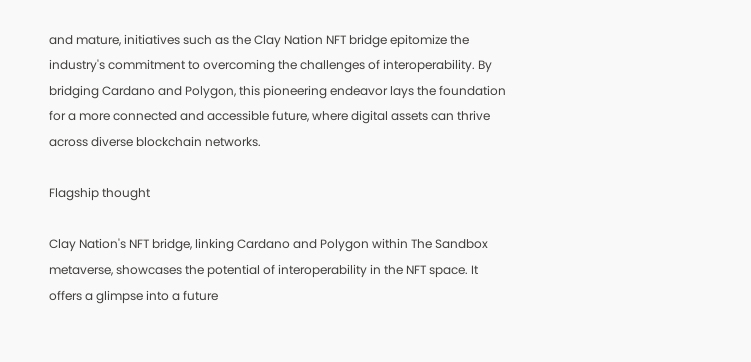and mature, initiatives such as the Clay Nation NFT bridge epitomize the industry's commitment to overcoming the challenges of interoperability. By bridging Cardano and Polygon, this pioneering endeavor lays the foundation for a more connected and accessible future, where digital assets can thrive across diverse blockchain networks.

Flagship thought

Clay Nation's NFT bridge, linking Cardano and Polygon within The Sandbox metaverse, showcases the potential of interoperability in the NFT space. It offers a glimpse into a future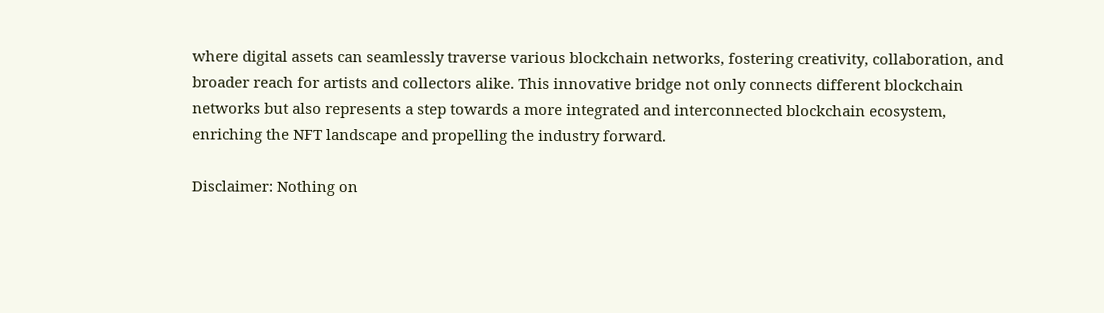where digital assets can seamlessly traverse various blockchain networks, fostering creativity, collaboration, and broader reach for artists and collectors alike. This innovative bridge not only connects different blockchain networks but also represents a step towards a more integrated and interconnected blockchain ecosystem, enriching the NFT landscape and propelling the industry forward.

Disclaimer: Nothing on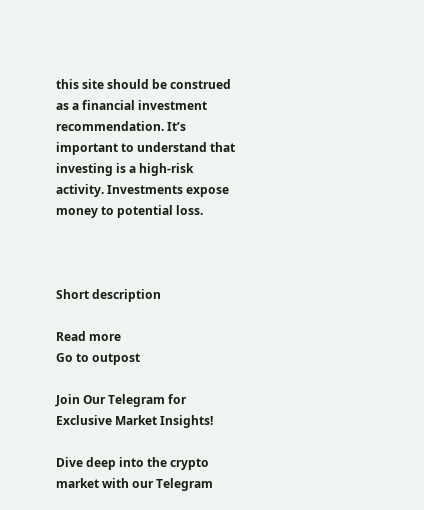this site should be construed as a financial investment recommendation. It’s important to understand that investing is a high-risk activity. Investments expose money to potential loss.



Short description

Read more
Go to outpost

Join Our Telegram for Exclusive Market Insights!

Dive deep into the crypto market with our Telegram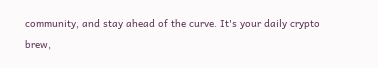community, and stay ahead of the curve. It's your daily crypto brew,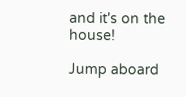and it's on the house!

Jump aboard